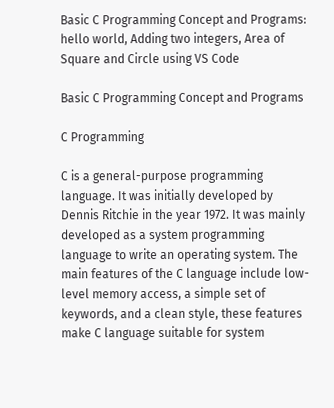Basic C Programming Concept and Programs: hello world, Adding two integers, Area of Square and Circle using VS Code

Basic C Programming Concept and Programs

C Programming

C is a general-purpose programming language. It was initially developed by Dennis Ritchie in the year 1972. It was mainly developed as a system programming language to write an operating system. The main features of the C language include low-level memory access, a simple set of keywords, and a clean style, these features make C language suitable for system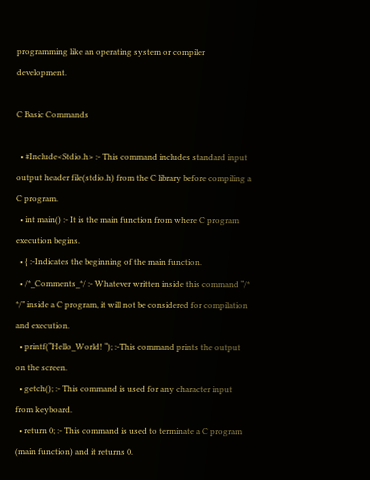programming like an operating system or compiler development.

C Basic Commands

  • #Include<Stdio.h> :- This command includes standard input output header file(stdio.h) from the C library before compiling a C program.
  • int main() :- It is the main function from where C program execution begins.
  • { :-Indicates the beginning of the main function.
  • /*_Comments_*/ :- Whatever written inside this command “/* */” inside a C program, it will not be considered for compilation and execution.
  • printf(“Hello_World! “); :-This command prints the output on the screen.
  • getch(); :- This command is used for any character input from keyboard.
  • return 0; :- This command is used to terminate a C program (main function) and it returns 0.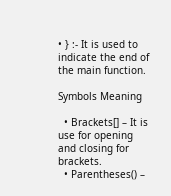• } :- It is used to indicate the end of the main function.

Symbols Meaning

  • Brackets[] – It is use for opening and closing for brackets.
  • Parentheses() –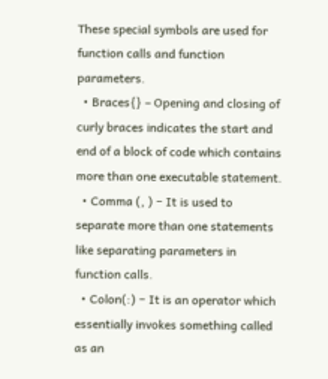These special symbols are used for function calls and function parameters.
  • Braces{} – Opening and closing of curly braces indicates the start and end of a block of code which contains more than one executable statement.
  • Comma (, ) − It is used to separate more than one statements like separating parameters in function calls.
  • Colon(:) − It is an operator which essentially invokes something called as an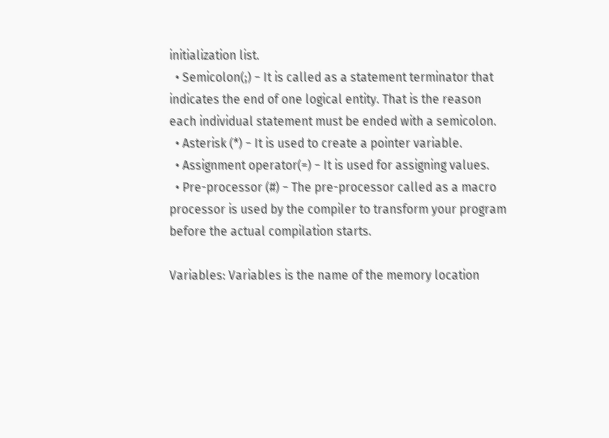initialization list.
  • Semicolon(;) − It is called as a statement terminator that indicates the end of one logical entity. That is the reason each individual statement must be ended with a semicolon.
  • Asterisk (*) − It is used to create a pointer variable.
  • Assignment operator(=) − It is used for assigning values.
  • Pre-processor (#) − The pre-processor called as a macro processor is used by the compiler to transform your program before the actual compilation starts.

Variables: Variables is the name of the memory location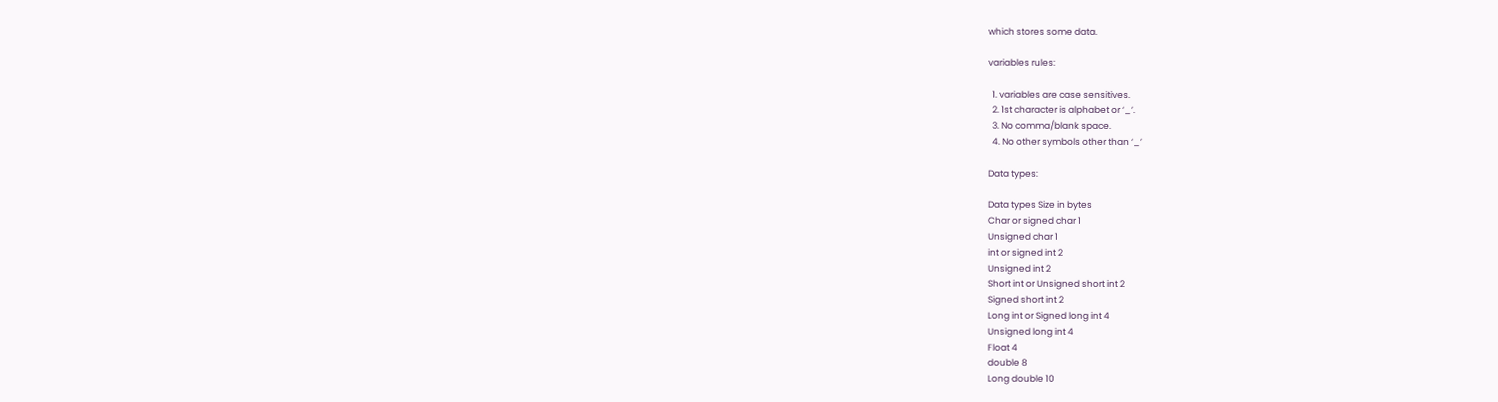which stores some data.

variables rules:

  1. variables are case sensitives.
  2. 1st character is alphabet or ‘_’.
  3. No comma/blank space.
  4. No other symbols other than ‘_’

Data types:

Data types Size in bytes
Char or signed char 1
Unsigned char 1
int or signed int 2
Unsigned int 2
Short int or Unsigned short int 2
Signed short int 2
Long int or Signed long int 4
Unsigned long int 4
Float 4
double 8
Long double 10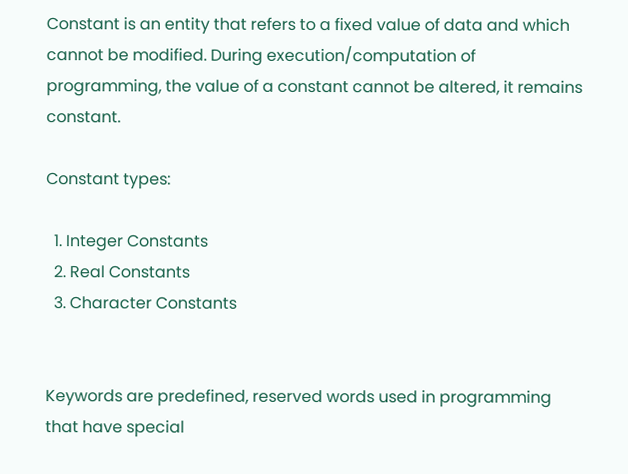Constant is an entity that refers to a fixed value of data and which cannot be modified. During execution/computation of programming, the value of a constant cannot be altered, it remains constant.

Constant types:

  1. Integer Constants
  2. Real Constants
  3. Character Constants


Keywords are predefined, reserved words used in programming that have special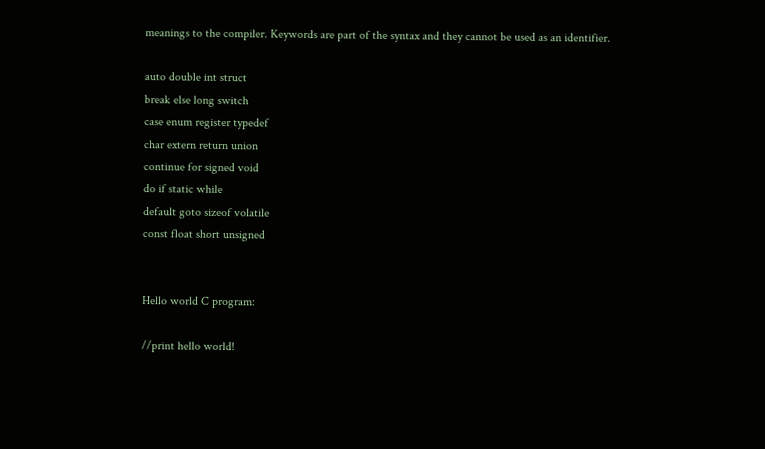meanings to the compiler. Keywords are part of the syntax and they cannot be used as an identifier.

auto double int struct
break else long switch
case enum register typedef
char extern return union
continue for signed void
do if static while
default goto sizeof volatile
const float short unsigned


Hello world C program:

//print hello world!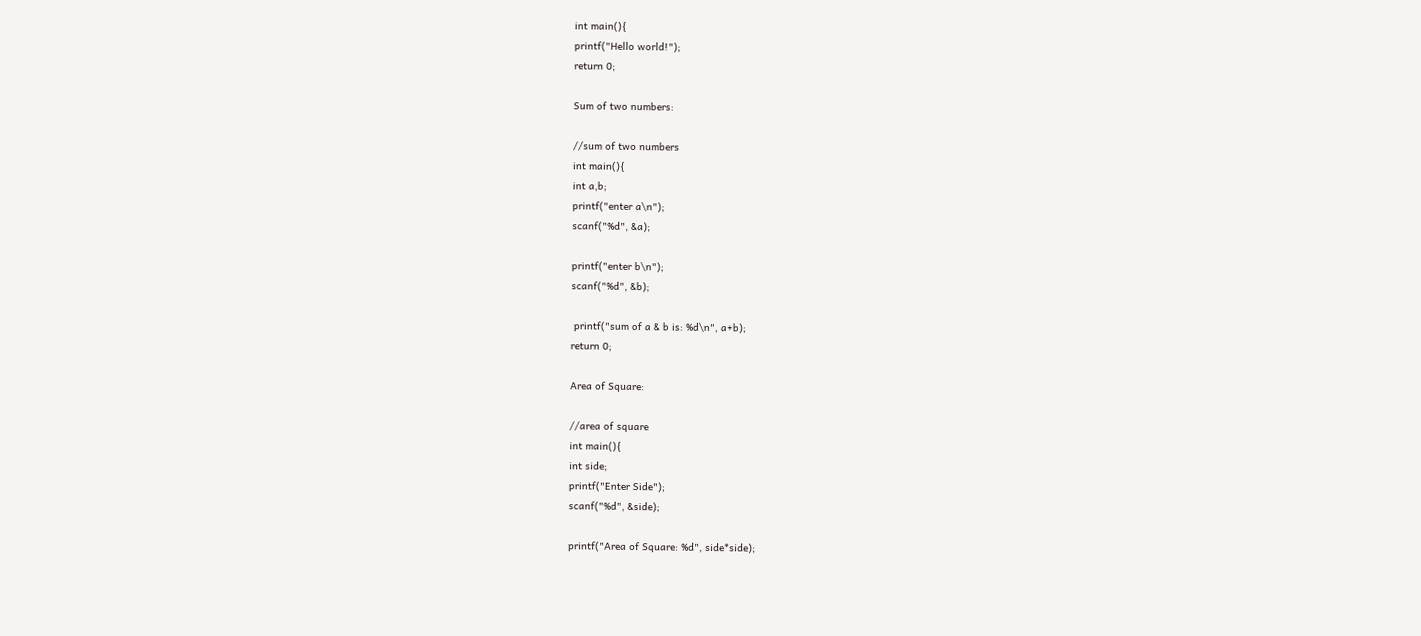int main(){
printf("Hello world!");
return 0;

Sum of two numbers:

//sum of two numbers
int main(){
int a,b;
printf("enter a\n");
scanf("%d", &a);

printf("enter b\n");
scanf("%d", &b);

 printf("sum of a & b is: %d\n", a+b);
return 0;

Area of Square:

//area of square
int main(){
int side;
printf("Enter Side");
scanf("%d", &side);

printf("Area of Square: %d", side*side);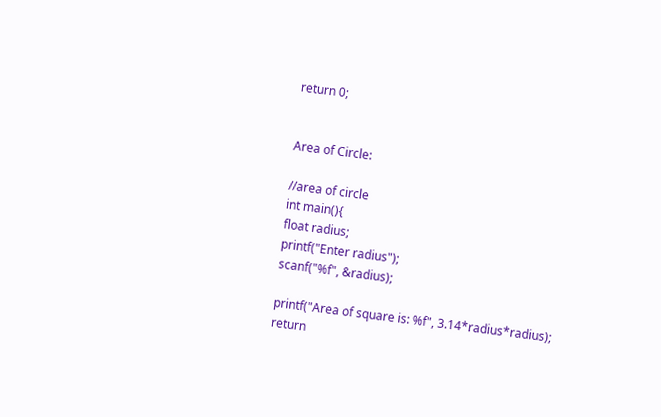return 0;


Area of Circle:

//area of circle
int main(){
float radius;
printf("Enter radius");
scanf("%f", &radius);

printf("Area of square is: %f", 3.14*radius*radius);
return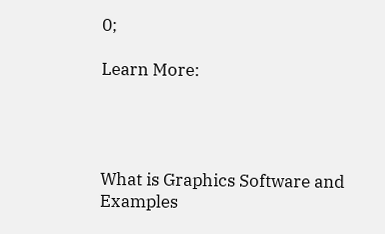0;

Learn More:




What is Graphics Software and Examples